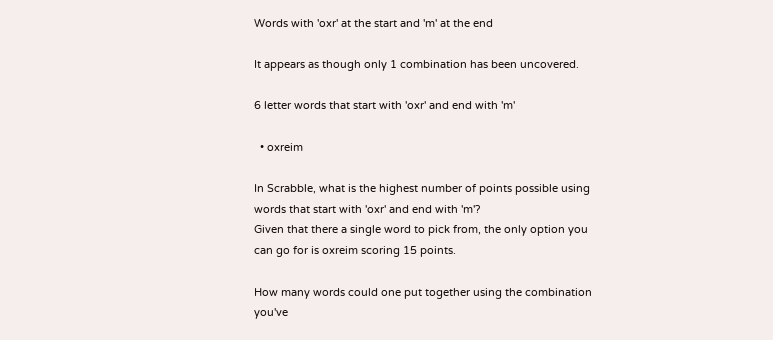Words with 'oxr' at the start and 'm' at the end

It appears as though only 1 combination has been uncovered.

6 letter words that start with 'oxr' and end with 'm'

  • oxreim

In Scrabble, what is the highest number of points possible using words that start with 'oxr' and end with 'm'?
Given that there a single word to pick from, the only option you can go for is oxreim scoring 15 points.

How many words could one put together using the combination you've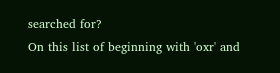searched for?
On this list of beginning with 'oxr' and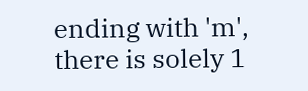ending with 'm', there is solely 1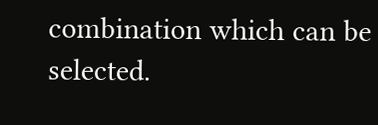combination which can be selected.